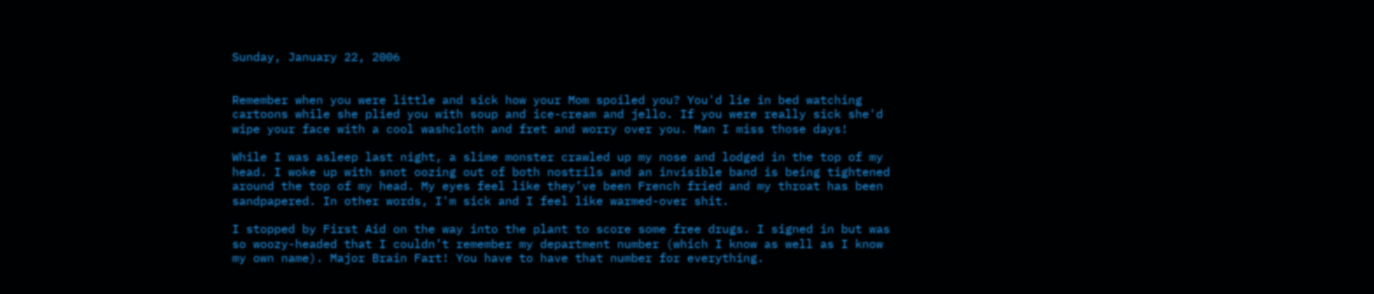Sunday, January 22, 2006


Remember when you were little and sick how your Mom spoiled you? You'd lie in bed watching cartoons while she plied you with soup and ice-cream and jello. If you were really sick she'd wipe your face with a cool washcloth and fret and worry over you. Man I miss those days!

While I was asleep last night, a slime monster crawled up my nose and lodged in the top of my head. I woke up with snot oozing out of both nostrils and an invisible band is being tightened around the top of my head. My eyes feel like they’ve been French fried and my throat has been sandpapered. In other words, I'm sick and I feel like warmed-over shit.

I stopped by First Aid on the way into the plant to score some free drugs. I signed in but was so woozy-headed that I couldn’t remember my department number (which I know as well as I know my own name). Major Brain Fart! You have to have that number for everything.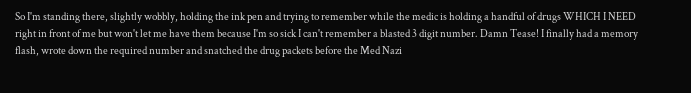So I'm standing there, slightly wobbly, holding the ink pen and trying to remember while the medic is holding a handful of drugs WHICH I NEED right in front of me but won't let me have them because I'm so sick I can't remember a blasted 3 digit number. Damn Tease! I finally had a memory flash, wrote down the required number and snatched the drug packets before the Med Nazi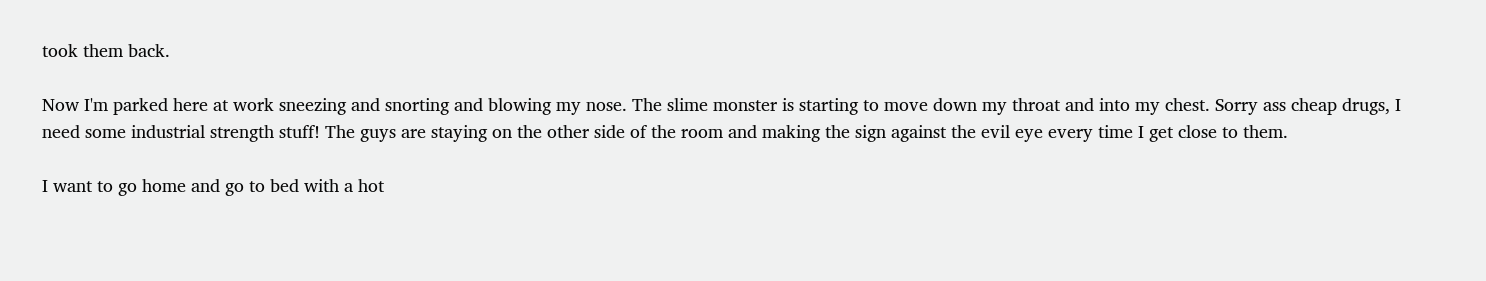took them back.

Now I'm parked here at work sneezing and snorting and blowing my nose. The slime monster is starting to move down my throat and into my chest. Sorry ass cheap drugs, I need some industrial strength stuff! The guys are staying on the other side of the room and making the sign against the evil eye every time I get close to them.

I want to go home and go to bed with a hot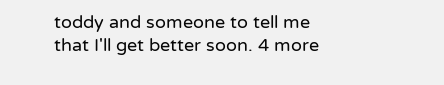toddy and someone to tell me that I'll get better soon. 4 more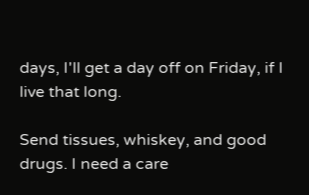days, I'll get a day off on Friday, if I live that long.

Send tissues, whiskey, and good drugs. I need a care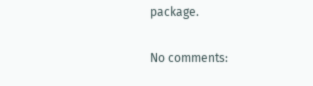package.

No comments: